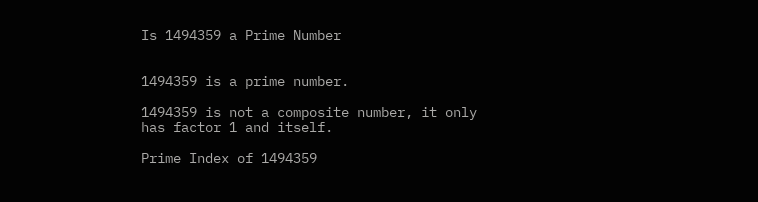Is 1494359 a Prime Number


1494359 is a prime number.

1494359 is not a composite number, it only has factor 1 and itself.

Prime Index of 1494359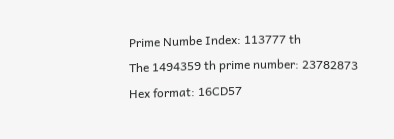Prime Numbe Index: 113777 th
The 1494359 th prime number: 23782873
Hex format: 16CD57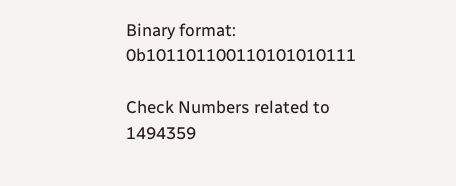Binary format: 0b101101100110101010111

Check Numbers related to 1494359